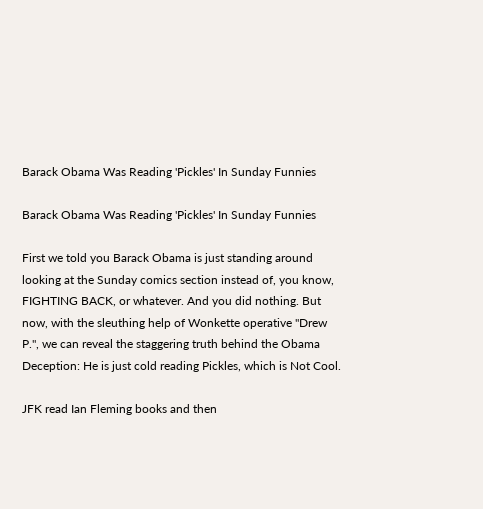Barack Obama Was Reading 'Pickles' In Sunday Funnies

Barack Obama Was Reading 'Pickles' In Sunday Funnies

First we told you Barack Obama is just standing around looking at the Sunday comics section instead of, you know, FIGHTING BACK, or whatever. And you did nothing. But now, with the sleuthing help of Wonkette operative "Drew P.", we can reveal the staggering truth behind the Obama Deception: He is just cold reading Pickles, which is Not Cool.

JFK read Ian Fleming books and then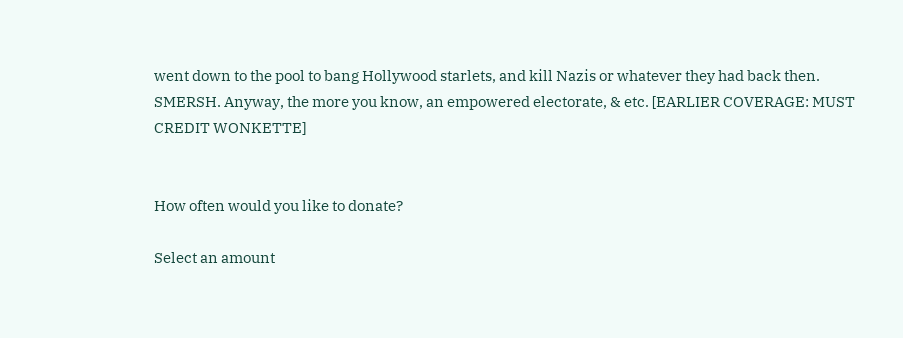went down to the pool to bang Hollywood starlets, and kill Nazis or whatever they had back then. SMERSH. Anyway, the more you know, an empowered electorate, & etc. [EARLIER COVERAGE: MUST CREDIT WONKETTE]


How often would you like to donate?

Select an amount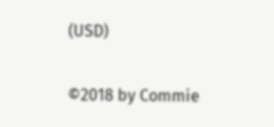(USD)


©2018 by Commie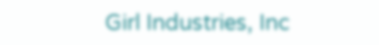Girl Industries, Inc